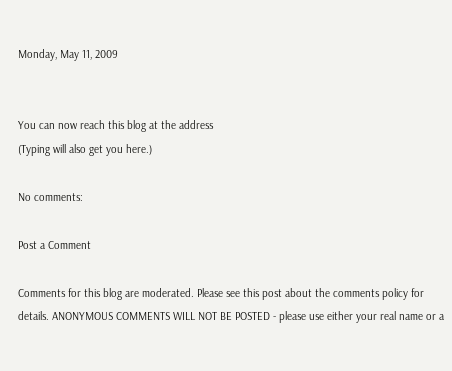Monday, May 11, 2009


You can now reach this blog at the address
(Typing will also get you here.)

No comments:

Post a Comment

Comments for this blog are moderated. Please see this post about the comments policy for details. ANONYMOUS COMMENTS WILL NOT BE POSTED - please use either your real name or a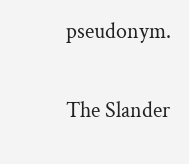pseudonym.

The Slander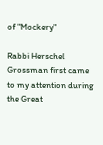of "Mockery"

Rabbi Herschel Grossman first came to my attention during the Great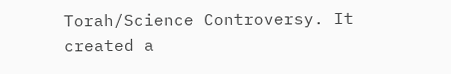Torah/Science Controversy. It created a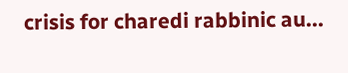crisis for charedi rabbinic au...